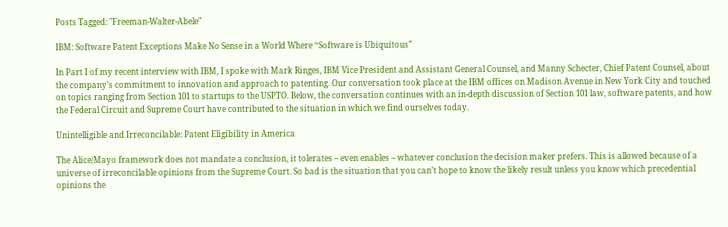Posts Tagged: "Freeman-Walter-Abele"

IBM: Software Patent Exceptions Make No Sense in a World Where “Software is Ubiquitous”

In Part I of my recent interview with IBM, I spoke with Mark Ringes, IBM Vice President and Assistant General Counsel, and Manny Schecter, Chief Patent Counsel, about the company’s commitment to innovation and approach to patenting. Our conversation took place at the IBM offices on Madison Avenue in New York City and touched on topics ranging from Section 101 to startups to the USPTO. Below, the conversation continues with an in-depth discussion of Section 101 law, software patents, and how the Federal Circuit and Supreme Court have contributed to the situation in which we find ourselves today.

Unintelligible and Irreconcilable: Patent Eligibility in America

The Alice/Mayo framework does not mandate a conclusion, it tolerates – even enables – whatever conclusion the decision maker prefers. This is allowed because of a universe of irreconcilable opinions from the Supreme Court. So bad is the situation that you can’t hope to know the likely result unless you know which precedential opinions the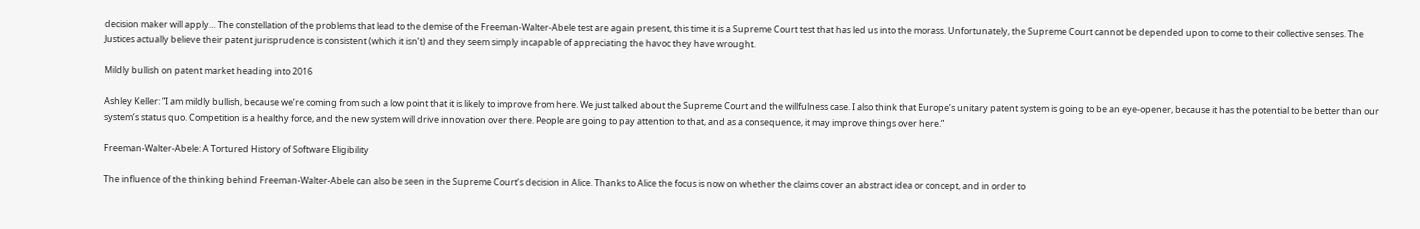decision maker will apply… The constellation of the problems that lead to the demise of the Freeman-Walter-Abele test are again present, this time it is a Supreme Court test that has led us into the morass. Unfortunately, the Supreme Court cannot be depended upon to come to their collective senses. The Justices actually believe their patent jurisprudence is consistent (which it isn’t) and they seem simply incapable of appreciating the havoc they have wrought.

Mildly bullish on patent market heading into 2016

Ashley Keller: ”I am mildly bullish, because we’re coming from such a low point that it is likely to improve from here. We just talked about the Supreme Court and the willfulness case. I also think that Europe’s unitary patent system is going to be an eye-opener, because it has the potential to be better than our system’s status quo. Competition is a healthy force, and the new system will drive innovation over there. People are going to pay attention to that, and as a consequence, it may improve things over here.”

Freeman-Walter-Abele: A Tortured History of Software Eligibility

The influence of the thinking behind Freeman-Walter-Abele can also be seen in the Supreme Court’s decision in Alice. Thanks to Alice the focus is now on whether the claims cover an abstract idea or concept, and in order to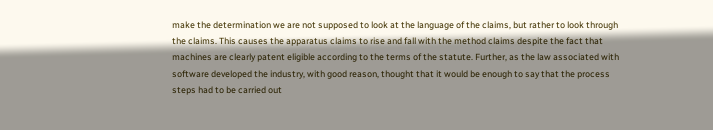make the determination we are not supposed to look at the language of the claims, but rather to look through the claims. This causes the apparatus claims to rise and fall with the method claims despite the fact that machines are clearly patent eligible according to the terms of the statute. Further, as the law associated with software developed the industry, with good reason, thought that it would be enough to say that the process steps had to be carried out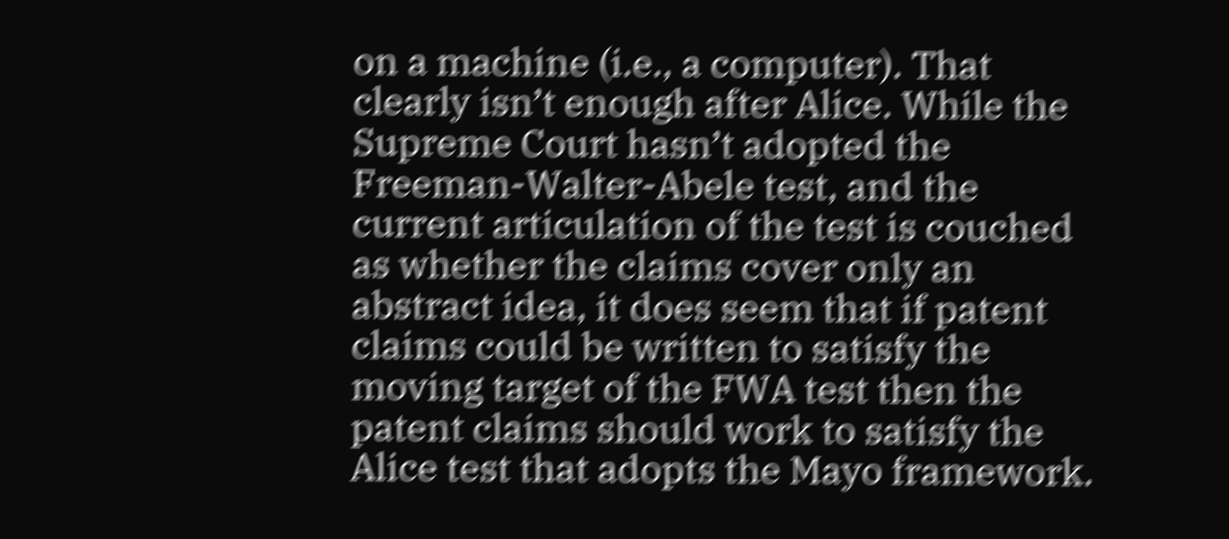on a machine (i.e., a computer). That clearly isn’t enough after Alice. While the Supreme Court hasn’t adopted the Freeman-Walter-Abele test, and the current articulation of the test is couched as whether the claims cover only an abstract idea, it does seem that if patent claims could be written to satisfy the moving target of the FWA test then the patent claims should work to satisfy the Alice test that adopts the Mayo framework.